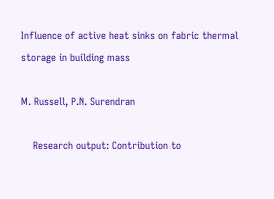Influence of active heat sinks on fabric thermal storage in building mass

M. Russell, P.N. Surendran

    Research output: Contribution to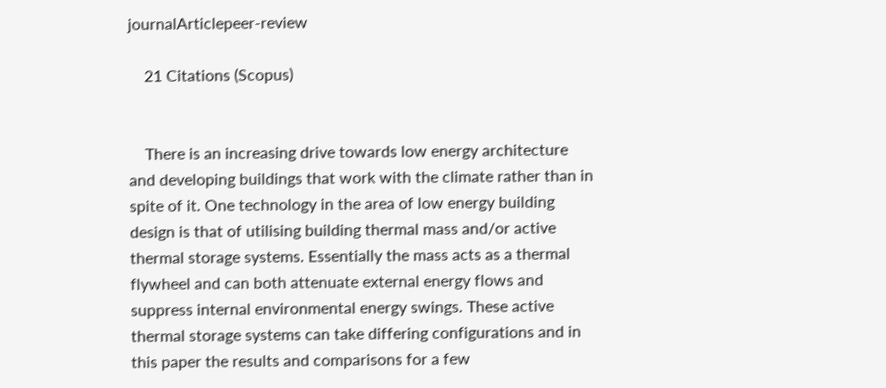journalArticlepeer-review

    21 Citations (Scopus)


    There is an increasing drive towards low energy architecture and developing buildings that work with the climate rather than in spite of it. One technology in the area of low energy building design is that of utilising building thermal mass and/or active thermal storage systems. Essentially the mass acts as a thermal flywheel and can both attenuate external energy flows and suppress internal environmental energy swings. These active thermal storage systems can take differing configurations and in this paper the results and comparisons for a few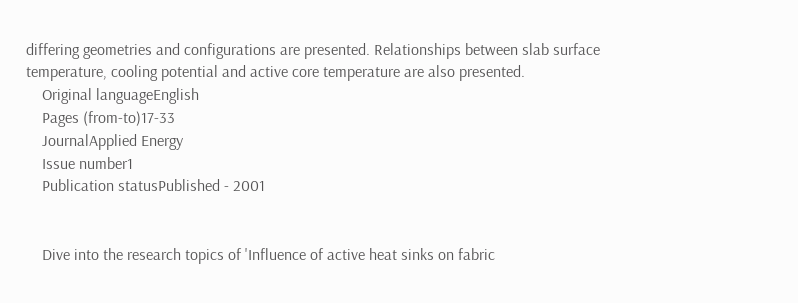differing geometries and configurations are presented. Relationships between slab surface temperature, cooling potential and active core temperature are also presented.
    Original languageEnglish
    Pages (from-to)17-33
    JournalApplied Energy
    Issue number1
    Publication statusPublished - 2001


    Dive into the research topics of 'Influence of active heat sinks on fabric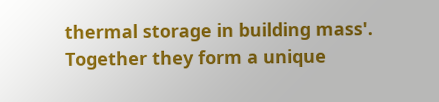thermal storage in building mass'. Together they form a unique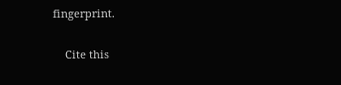fingerprint.

    Cite this